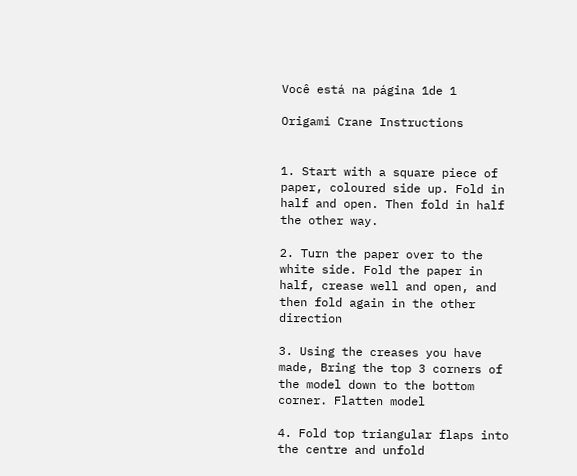Você está na página 1de 1

Origami Crane Instructions


1. Start with a square piece of paper, coloured side up. Fold in half and open. Then fold in half the other way.

2. Turn the paper over to the white side. Fold the paper in half, crease well and open, and then fold again in the other direction

3. Using the creases you have made, Bring the top 3 corners of the model down to the bottom corner. Flatten model

4. Fold top triangular flaps into the centre and unfold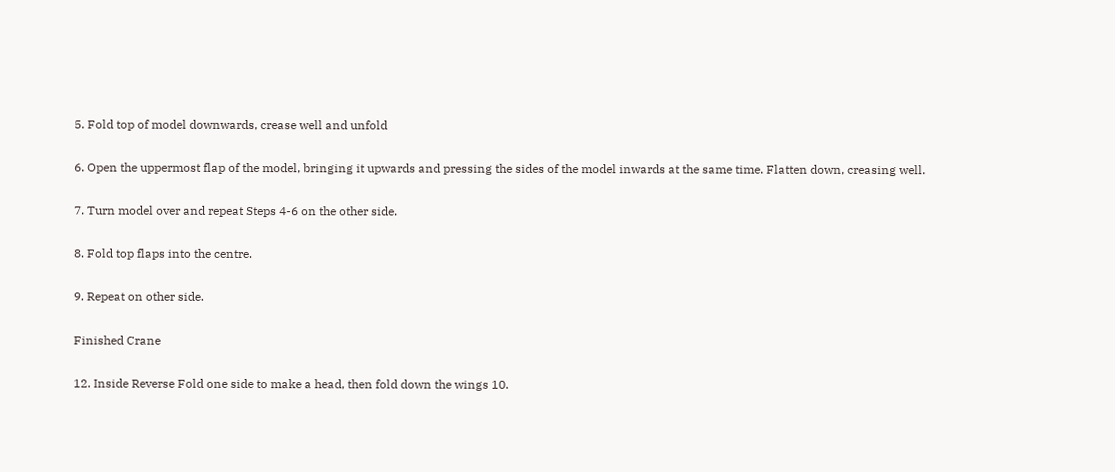5. Fold top of model downwards, crease well and unfold

6. Open the uppermost flap of the model, bringing it upwards and pressing the sides of the model inwards at the same time. Flatten down, creasing well.

7. Turn model over and repeat Steps 4-6 on the other side.

8. Fold top flaps into the centre.

9. Repeat on other side.

Finished Crane

12. Inside Reverse Fold one side to make a head, then fold down the wings 10.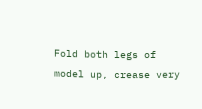Fold both legs of model up, crease very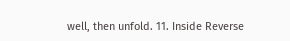well, then unfold. 11. Inside Reverse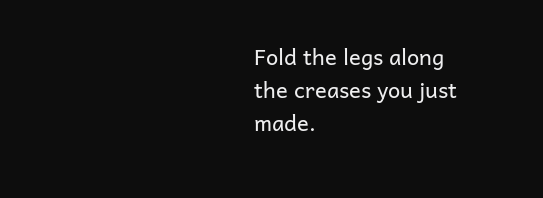Fold the legs along the creases you just made.